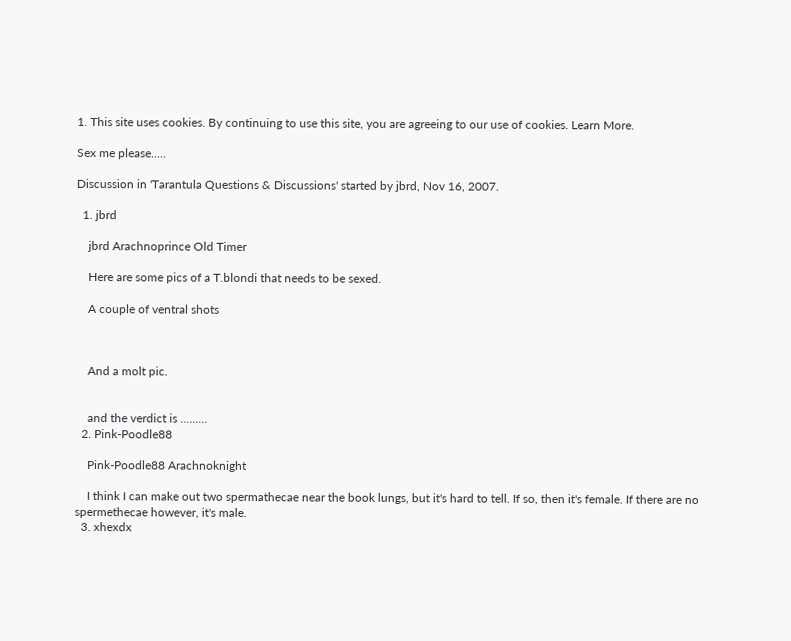1. This site uses cookies. By continuing to use this site, you are agreeing to our use of cookies. Learn More.

Sex me please.....

Discussion in 'Tarantula Questions & Discussions' started by jbrd, Nov 16, 2007.

  1. jbrd

    jbrd Arachnoprince Old Timer

    Here are some pics of a T.blondi that needs to be sexed.

    A couple of ventral shots



    And a molt pic.


    and the verdict is .........
  2. Pink-Poodle88

    Pink-Poodle88 Arachnoknight

    I think I can make out two spermathecae near the book lungs, but it's hard to tell. If so, then it's female. If there are no spermethecae however, it's male.
  3. xhexdx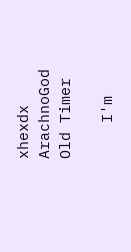xhexdx ArachnoGod Old Timer

    I'm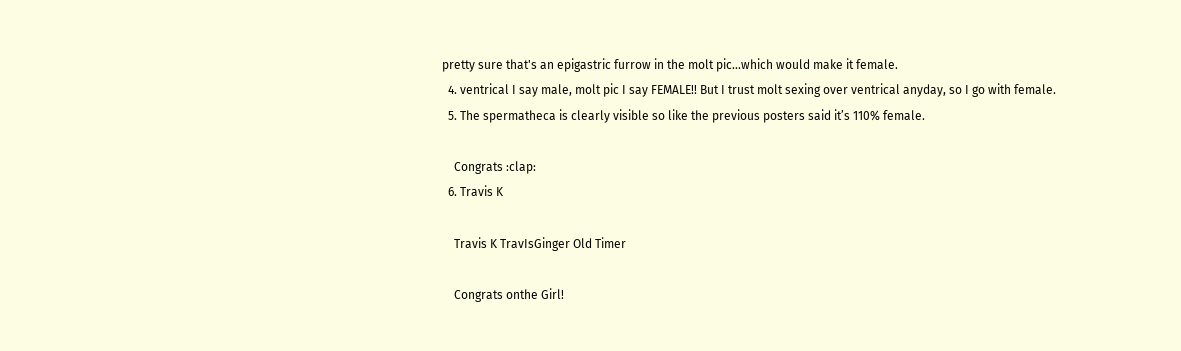pretty sure that's an epigastric furrow in the molt pic...which would make it female.
  4. ventrical I say male, molt pic I say FEMALE!! But I trust molt sexing over ventrical anyday, so I go with female.
  5. The spermatheca is clearly visible so like the previous posters said it’s 110% female.

    Congrats :clap:
  6. Travis K

    Travis K TravIsGinger Old Timer

    Congrats onthe Girl!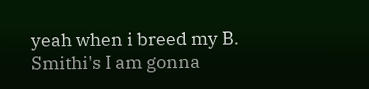yeah when i breed my B. Smithi's I am gonna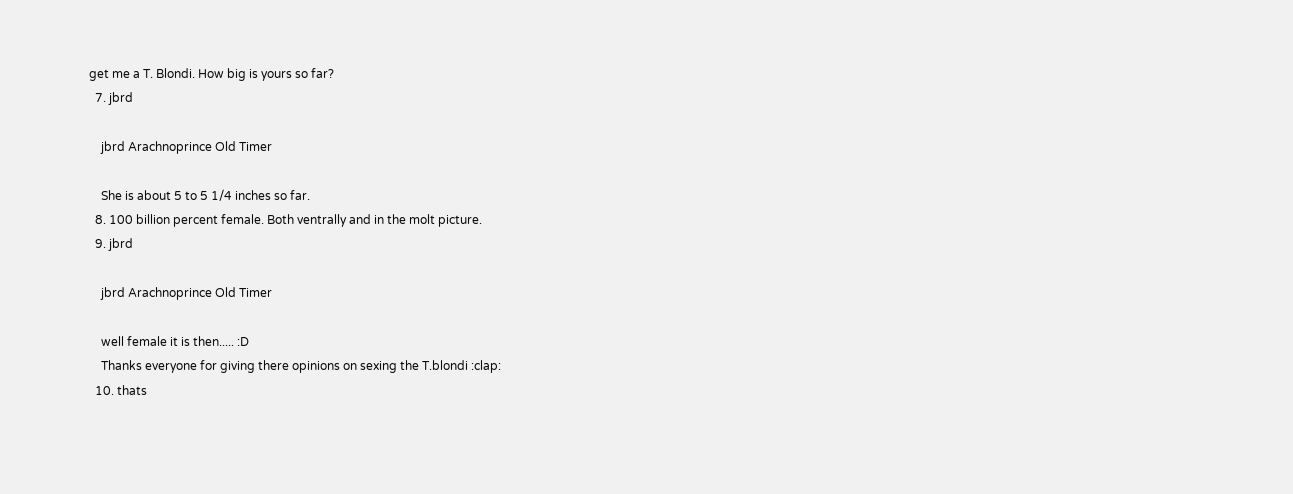get me a T. Blondi. How big is yours so far?
  7. jbrd

    jbrd Arachnoprince Old Timer

    She is about 5 to 5 1/4 inches so far.
  8. 100 billion percent female. Both ventrally and in the molt picture.
  9. jbrd

    jbrd Arachnoprince Old Timer

    well female it is then..... :D
    Thanks everyone for giving there opinions on sexing the T.blondi :clap:
  10. thats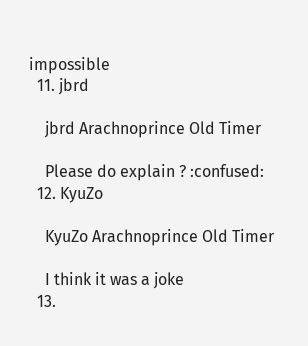impossible
  11. jbrd

    jbrd Arachnoprince Old Timer

    Please do explain ? :confused:
  12. KyuZo

    KyuZo Arachnoprince Old Timer

    I think it was a joke
  13.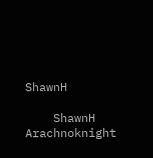ShawnH

    ShawnH Arachnoknight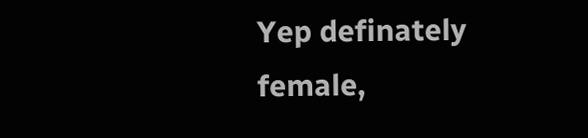Yep definately female,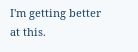I'm getting better at this.